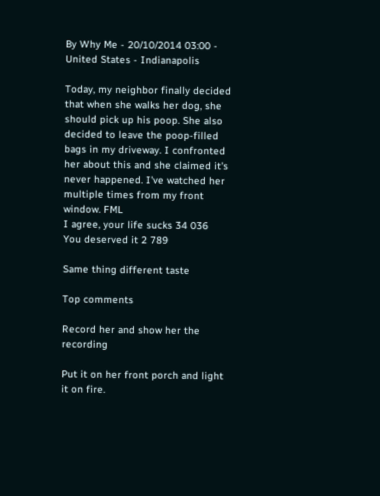By Why Me - 20/10/2014 03:00 - United States - Indianapolis

Today, my neighbor finally decided that when she walks her dog, she should pick up his poop. She also decided to leave the poop-filled bags in my driveway. I confronted her about this and she claimed it's never happened. I've watched her multiple times from my front window. FML
I agree, your life sucks 34 036
You deserved it 2 789

Same thing different taste

Top comments

Record her and show her the recording

Put it on her front porch and light it on fire.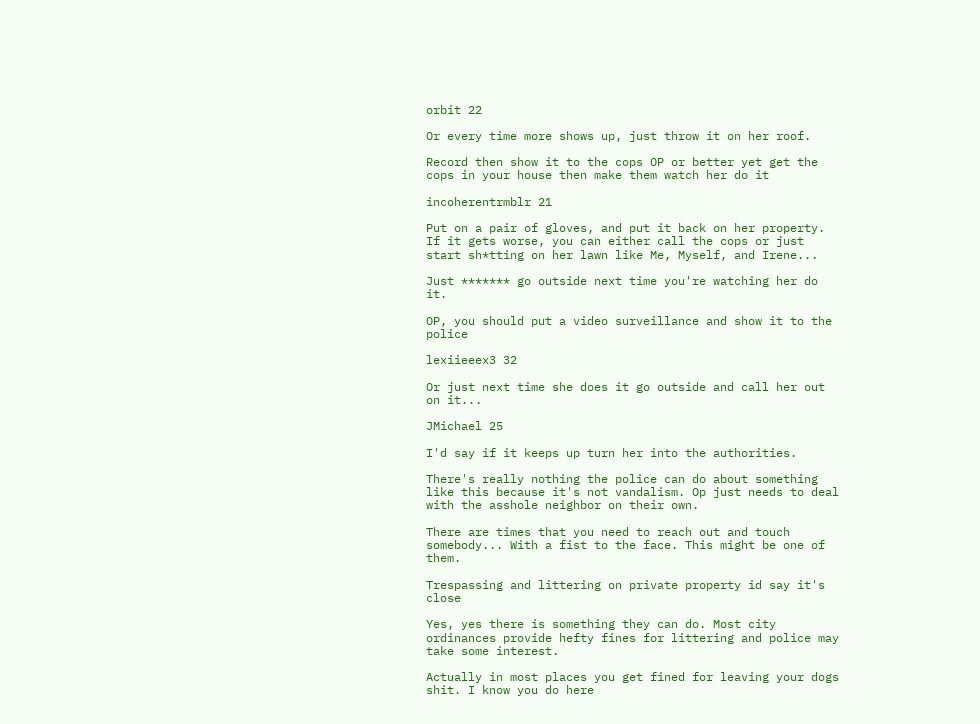orbit 22

Or every time more shows up, just throw it on her roof.

Record then show it to the cops OP or better yet get the cops in your house then make them watch her do it

incoherentrmblr 21

Put on a pair of gloves, and put it back on her property. If it gets worse, you can either call the cops or just start sh*tting on her lawn like Me, Myself, and Irene...

Just ******* go outside next time you're watching her do it.

OP, you should put a video surveillance and show it to the police

lexiieeex3 32

Or just next time she does it go outside and call her out on it...

JMichael 25

I'd say if it keeps up turn her into the authorities.

There's really nothing the police can do about something like this because it's not vandalism. Op just needs to deal with the asshole neighbor on their own.

There are times that you need to reach out and touch somebody... With a fist to the face. This might be one of them.

Trespassing and littering on private property id say it's close

Yes, yes there is something they can do. Most city ordinances provide hefty fines for littering and police may take some interest.

Actually in most places you get fined for leaving your dogs shit. I know you do here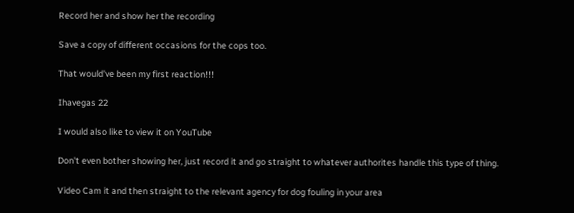Record her and show her the recording

Save a copy of different occasions for the cops too.

That would've been my first reaction!!!

Ihavegas 22

I would also like to view it on YouTube

Don't even bother showing her, just record it and go straight to whatever authorites handle this type of thing.

Video Cam it and then straight to the relevant agency for dog fouling in your area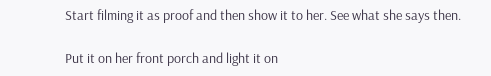Start filming it as proof and then show it to her. See what she says then.

Put it on her front porch and light it on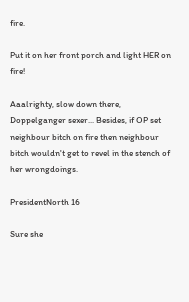fire.

Put it on her front porch and light HER on fire!

Aaalrighty, slow down there, Doppelganger sexer... Besides, if OP set neighbour bitch on fire then neighbour bitch wouldn't get to revel in the stench of her wrongdoings.

PresidentNorth 16

Sure she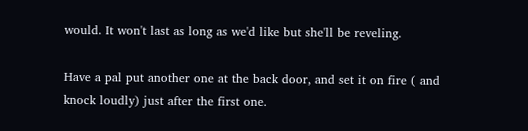would. It won't last as long as we'd like but she'll be reveling.

Have a pal put another one at the back door, and set it on fire ( and knock loudly) just after the first one.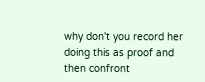why don't you record her doing this as proof and then confront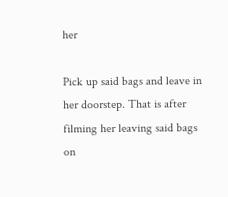her

Pick up said bags and leave in her doorstep. That is after filming her leaving said bags on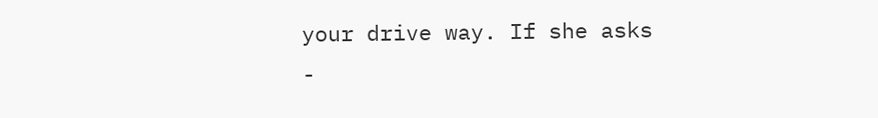your drive way. If she asks -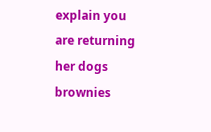explain you are returning her dogs brownies